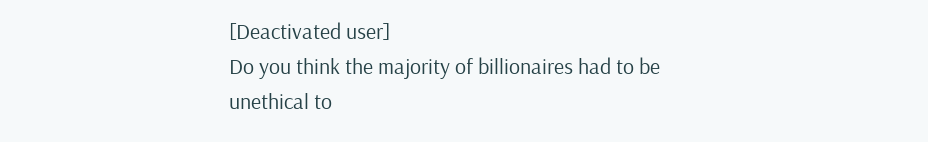[Deactivated user]
Do you think the majority of billionaires had to be unethical to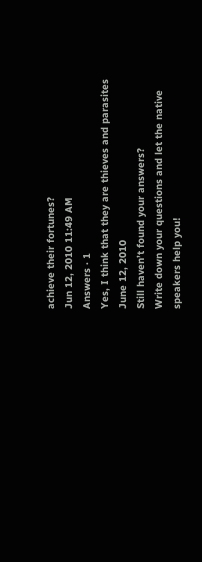achieve their fortunes?
Jun 12, 2010 11:49 AM
Answers · 1
Yes, I think that they are thieves and parasites
June 12, 2010
Still haven’t found your answers?
Write down your questions and let the native speakers help you!